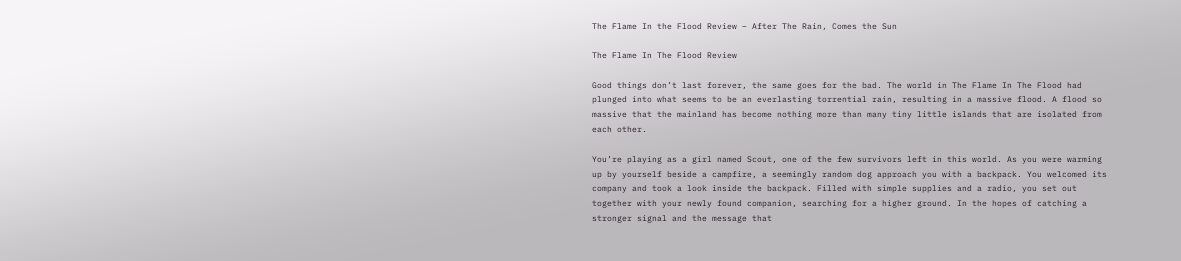The Flame In the Flood Review – After The Rain, Comes the Sun

The Flame In The Flood Review

Good things don’t last forever, the same goes for the bad. The world in The Flame In The Flood had plunged into what seems to be an everlasting torrential rain, resulting in a massive flood. A flood so massive that the mainland has become nothing more than many tiny little islands that are isolated from each other.

You’re playing as a girl named Scout, one of the few survivors left in this world. As you were warming up by yourself beside a campfire, a seemingly random dog approach you with a backpack. You welcomed its company and took a look inside the backpack. Filled with simple supplies and a radio, you set out together with your newly found companion, searching for a higher ground. In the hopes of catching a stronger signal and the message that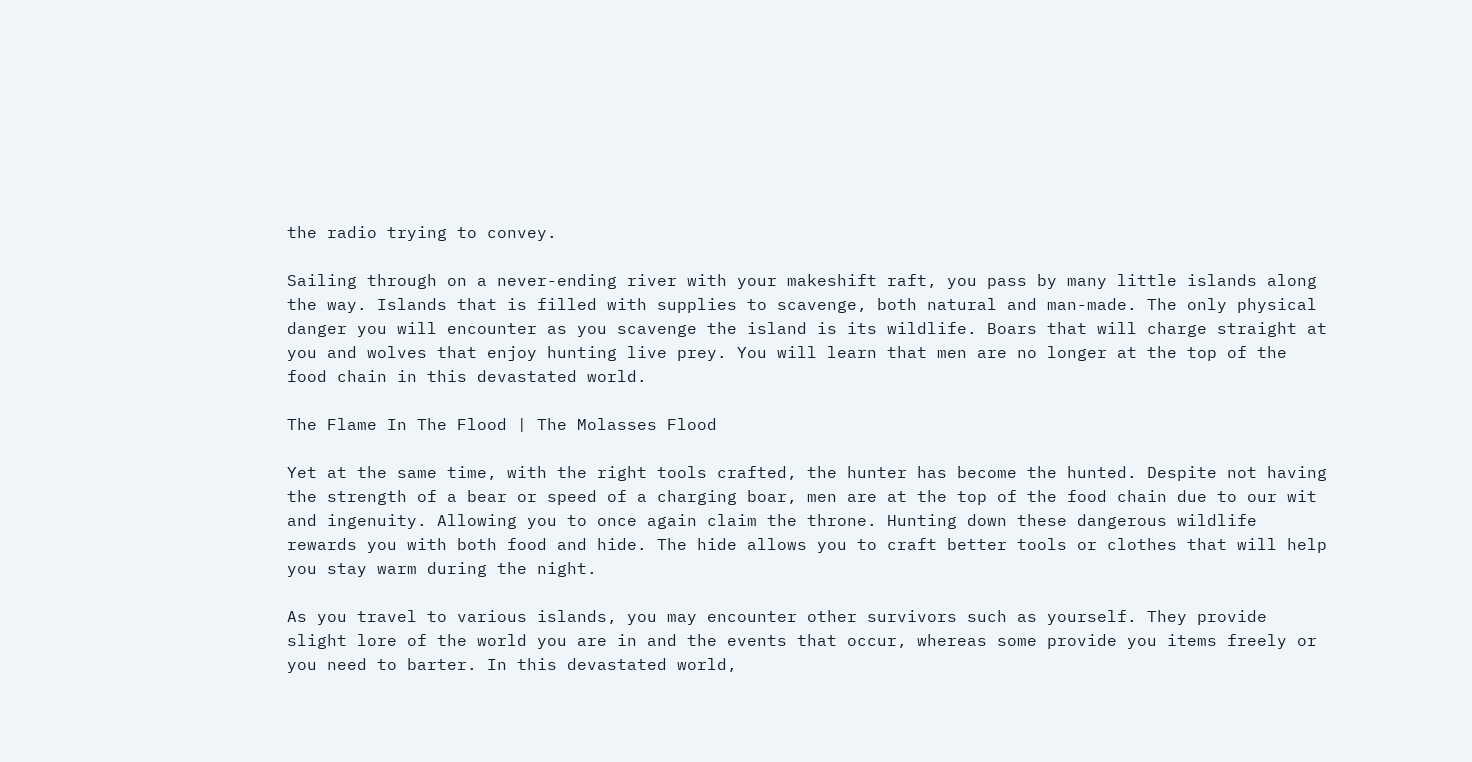the radio trying to convey.

Sailing through on a never-ending river with your makeshift raft, you pass by many little islands along the way. Islands that is filled with supplies to scavenge, both natural and man-made. The only physical danger you will encounter as you scavenge the island is its wildlife. Boars that will charge straight at you and wolves that enjoy hunting live prey. You will learn that men are no longer at the top of the food chain in this devastated world.

The Flame In The Flood | The Molasses Flood

Yet at the same time, with the right tools crafted, the hunter has become the hunted. Despite not having the strength of a bear or speed of a charging boar, men are at the top of the food chain due to our wit and ingenuity. Allowing you to once again claim the throne. Hunting down these dangerous wildlife rewards you with both food and hide. The hide allows you to craft better tools or clothes that will help you stay warm during the night.

As you travel to various islands, you may encounter other survivors such as yourself. They provide slight lore of the world you are in and the events that occur, whereas some provide you items freely or you need to barter. In this devastated world,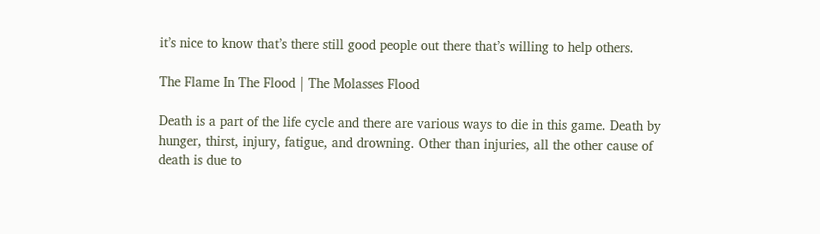it’s nice to know that’s there still good people out there that’s willing to help others.

The Flame In The Flood | The Molasses Flood

Death is a part of the life cycle and there are various ways to die in this game. Death by hunger, thirst, injury, fatigue, and drowning. Other than injuries, all the other cause of death is due to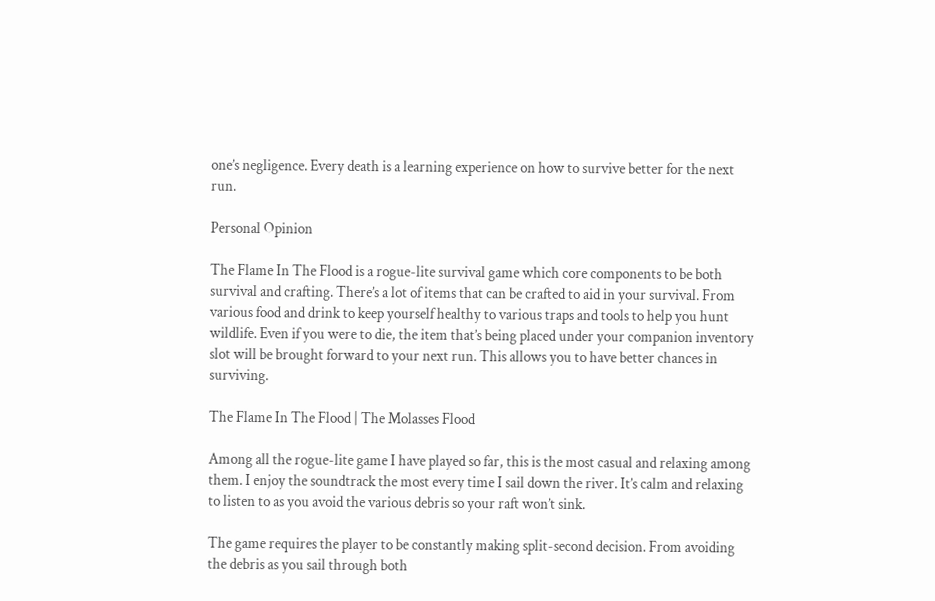one’s negligence. Every death is a learning experience on how to survive better for the next run.

Personal Opinion

The Flame In The Flood is a rogue-lite survival game which core components to be both survival and crafting. There’s a lot of items that can be crafted to aid in your survival. From various food and drink to keep yourself healthy to various traps and tools to help you hunt wildlife. Even if you were to die, the item that’s being placed under your companion inventory slot will be brought forward to your next run. This allows you to have better chances in surviving.

The Flame In The Flood | The Molasses Flood

Among all the rogue-lite game I have played so far, this is the most casual and relaxing among them. I enjoy the soundtrack the most every time I sail down the river. It’s calm and relaxing to listen to as you avoid the various debris so your raft won’t sink.

The game requires the player to be constantly making split-second decision. From avoiding the debris as you sail through both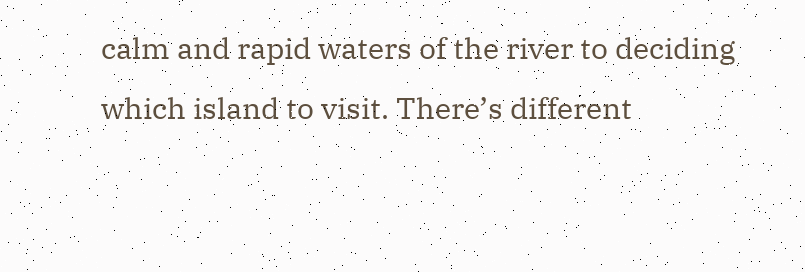calm and rapid waters of the river to deciding which island to visit. There’s different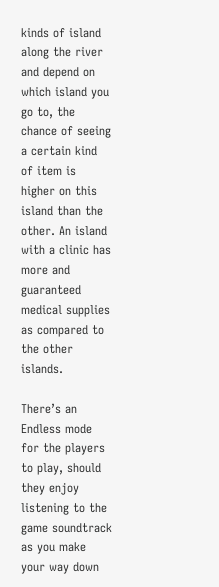kinds of island along the river and depend on which island you go to, the chance of seeing a certain kind of item is higher on this island than the other. An island with a clinic has more and guaranteed medical supplies as compared to the other islands.

There’s an Endless mode for the players to play, should they enjoy listening to the game soundtrack as you make your way down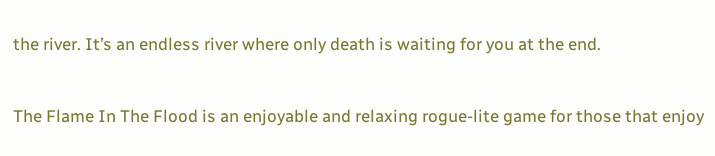the river. It’s an endless river where only death is waiting for you at the end.


The Flame In The Flood is an enjoyable and relaxing rogue-lite game for those that enjoy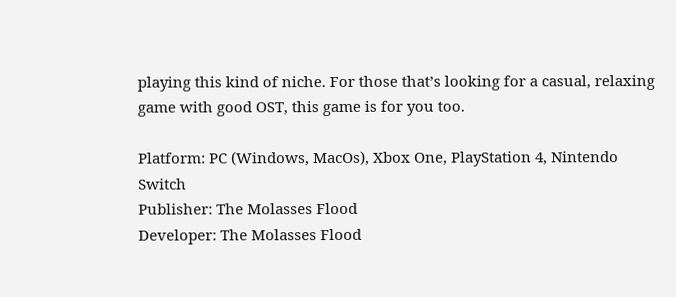playing this kind of niche. For those that’s looking for a casual, relaxing game with good OST, this game is for you too.

Platform: PC (Windows, MacOs), Xbox One, PlayStation 4, Nintendo Switch
Publisher: The Molasses Flood
Developer: The Molasses Flood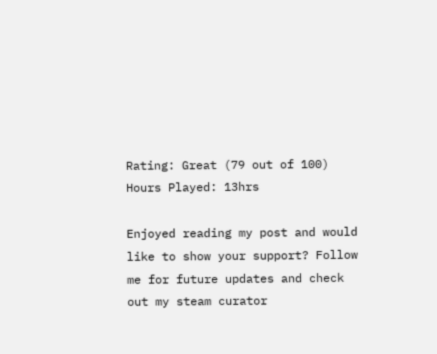Rating: Great (79 out of 100)
Hours Played: 13hrs

Enjoyed reading my post and would like to show your support? Follow me for future updates and check out my steam curator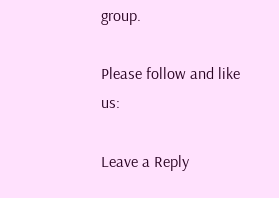group.

Please follow and like us:

Leave a Reply